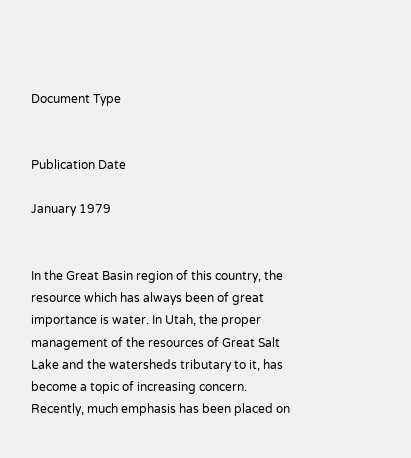Document Type


Publication Date

January 1979


In the Great Basin region of this country, the resource which has always been of great importance is water. In Utah, the proper management of the resources of Great Salt Lake and the watersheds tributary to it, has become a topic of increasing concern. Recently, much emphasis has been placed on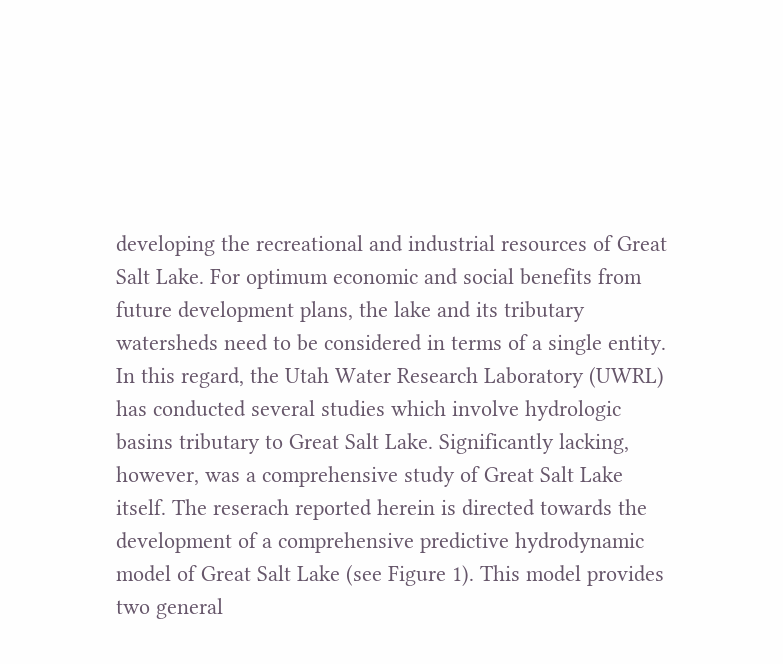developing the recreational and industrial resources of Great Salt Lake. For optimum economic and social benefits from future development plans, the lake and its tributary watersheds need to be considered in terms of a single entity. In this regard, the Utah Water Research Laboratory (UWRL) has conducted several studies which involve hydrologic basins tributary to Great Salt Lake. Significantly lacking, however, was a comprehensive study of Great Salt Lake itself. The reserach reported herein is directed towards the development of a comprehensive predictive hydrodynamic model of Great Salt Lake (see Figure 1). This model provides two general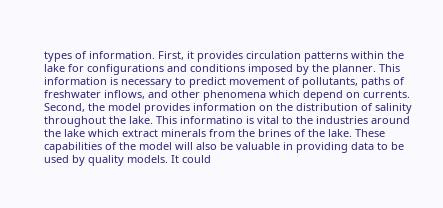types of information. First, it provides circulation patterns within the lake for configurations and conditions imposed by the planner. This information is necessary to predict movement of pollutants, paths of freshwater inflows, and other phenomena which depend on currents. Second, the model provides information on the distribution of salinity throughout the lake. This informatino is vital to the industries around the lake which extract minerals from the brines of the lake. These capabilities of the model will also be valuable in providing data to be used by quality models. It could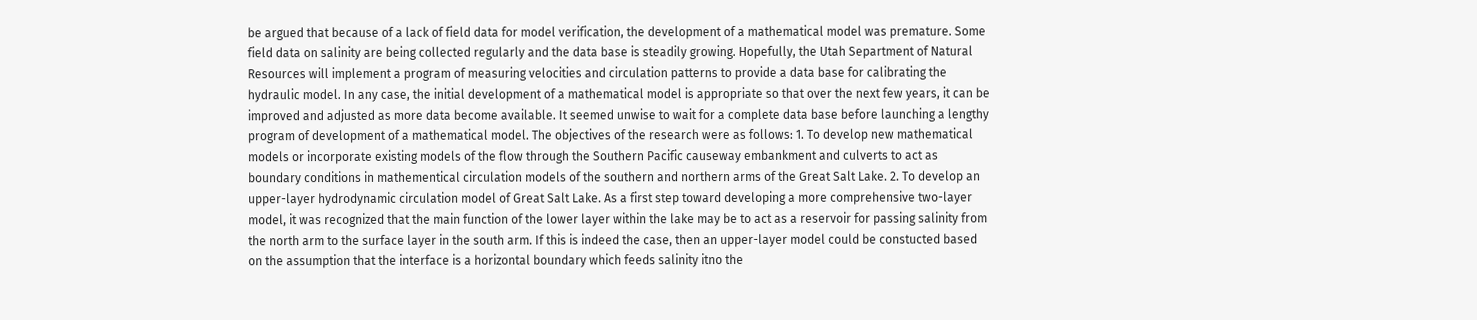be argued that because of a lack of field data for model verification, the development of a mathematical model was premature. Some field data on salinity are being collected regularly and the data base is steadily growing. Hopefully, the Utah Separtment of Natural Resources will implement a program of measuring velocities and circulation patterns to provide a data base for calibrating the hydraulic model. In any case, the initial development of a mathematical model is appropriate so that over the next few years, it can be improved and adjusted as more data become available. It seemed unwise to wait for a complete data base before launching a lengthy program of development of a mathematical model. The objectives of the research were as follows: 1. To develop new mathematical models or incorporate existing models of the flow through the Southern Pacific causeway embankment and culverts to act as boundary conditions in mathementical circulation models of the southern and northern arms of the Great Salt Lake. 2. To develop an upper-layer hydrodynamic circulation model of Great Salt Lake. As a first step toward developing a more comprehensive two-layer model, it was recognized that the main function of the lower layer within the lake may be to act as a reservoir for passing salinity from the north arm to the surface layer in the south arm. If this is indeed the case, then an upper-layer model could be constucted based on the assumption that the interface is a horizontal boundary which feeds salinity itno the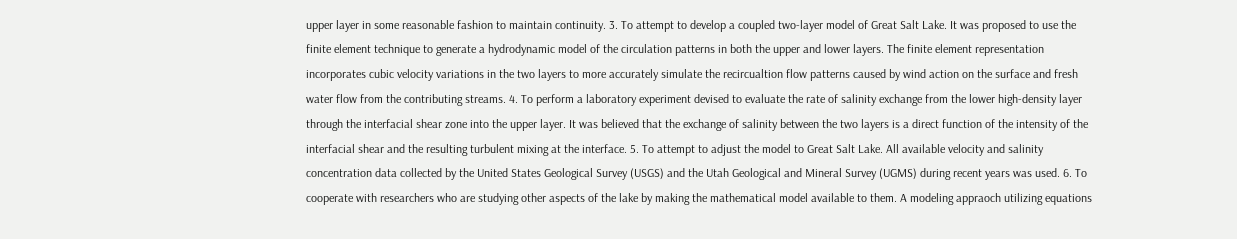upper layer in some reasonable fashion to maintain continuity. 3. To attempt to develop a coupled two-layer model of Great Salt Lake. It was proposed to use the finite element technique to generate a hydrodynamic model of the circulation patterns in both the upper and lower layers. The finite element representation incorporates cubic velocity variations in the two layers to more accurately simulate the recircualtion flow patterns caused by wind action on the surface and fresh water flow from the contributing streams. 4. To perform a laboratory experiment devised to evaluate the rate of salinity exchange from the lower high-density layer through the interfacial shear zone into the upper layer. It was believed that the exchange of salinity between the two layers is a direct function of the intensity of the interfacial shear and the resulting turbulent mixing at the interface. 5. To attempt to adjust the model to Great Salt Lake. All available velocity and salinity concentration data collected by the United States Geological Survey (USGS) and the Utah Geological and Mineral Survey (UGMS) during recent years was used. 6. To cooperate with researchers who are studying other aspects of the lake by making the mathematical model available to them. A modeling appraoch utilizing equations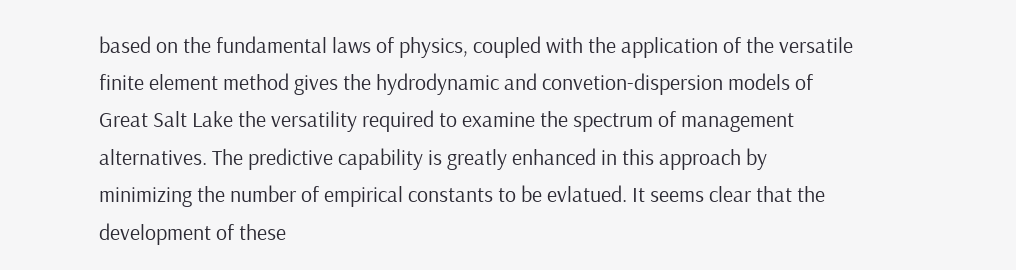based on the fundamental laws of physics, coupled with the application of the versatile finite element method gives the hydrodynamic and convetion-dispersion models of Great Salt Lake the versatility required to examine the spectrum of management alternatives. The predictive capability is greatly enhanced in this approach by minimizing the number of empirical constants to be evlatued. It seems clear that the development of these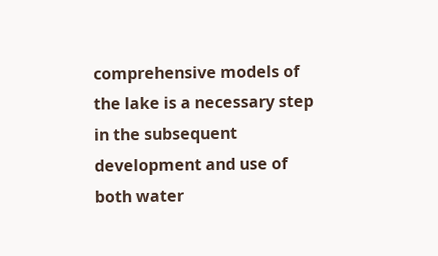comprehensive models of the lake is a necessary step in the subsequent development and use of both water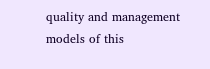quality and management models of this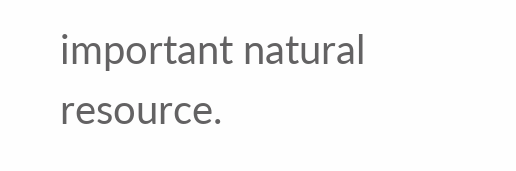important natural resource.